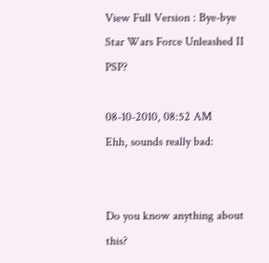View Full Version : Bye-bye Star Wars Force Unleashed II PSP?

08-10-2010, 08:52 AM
Ehh, sounds really bad:


Do you know anything about this?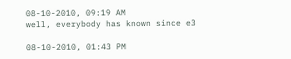08-10-2010, 09:19 AM
well, everybody has known since e3

08-10-2010, 01:43 PM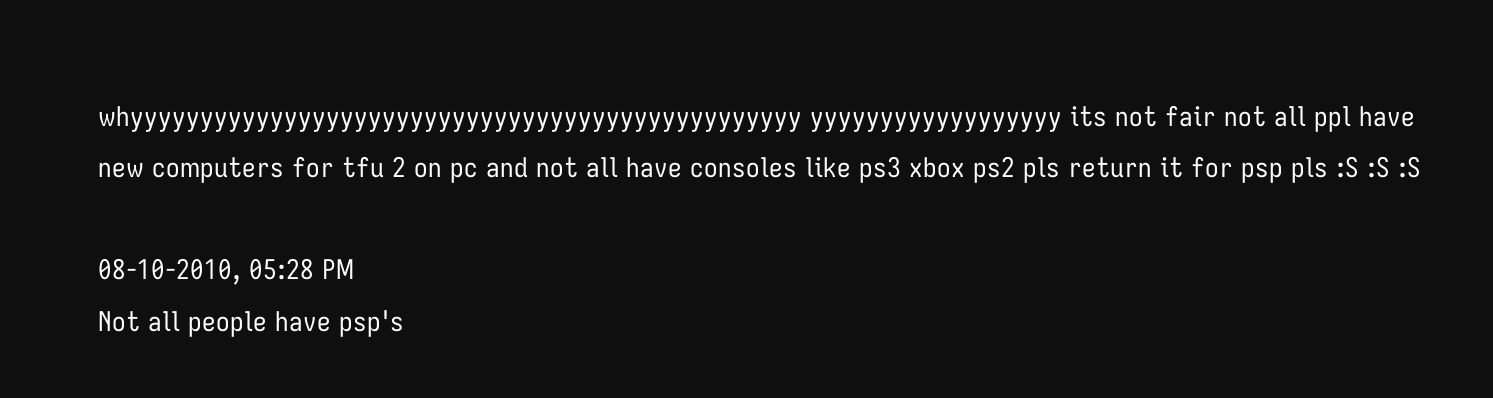whyyyyyyyyyyyyyyyyyyyyyyyyyyyyyyyyyyyyyyyyyyyyyyyy yyyyyyyyyyyyyyyyyy its not fair not all ppl have new computers for tfu 2 on pc and not all have consoles like ps3 xbox ps2 pls return it for psp pls :S :S :S

08-10-2010, 05:28 PM
Not all people have psp's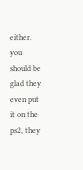either. you should be glad they even put it on the ps2, they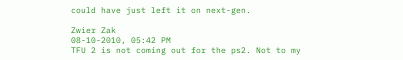could have just left it on next-gen.

Zwier Zak
08-10-2010, 05:42 PM
TFU 2 is not coming out for the ps2. Not to my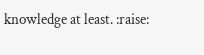knowledge at least. :raise: